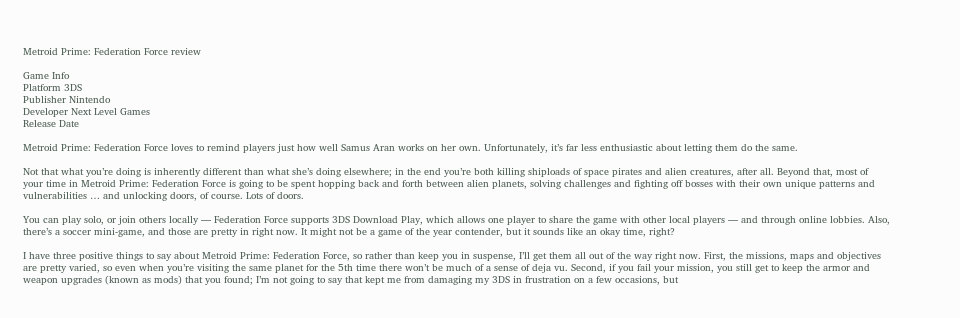Metroid Prime: Federation Force review

Game Info
Platform 3DS
Publisher Nintendo
Developer Next Level Games
Release Date

Metroid Prime: Federation Force loves to remind players just how well Samus Aran works on her own. Unfortunately, it’s far less enthusiastic about letting them do the same.

Not that what you’re doing is inherently different than what she’s doing elsewhere; in the end you’re both killing shiploads of space pirates and alien creatures, after all. Beyond that, most of your time in Metroid Prime: Federation Force is going to be spent hopping back and forth between alien planets, solving challenges and fighting off bosses with their own unique patterns and vulnerabilities … and unlocking doors, of course. Lots of doors.

You can play solo, or join others locally — Federation Force supports 3DS Download Play, which allows one player to share the game with other local players — and through online lobbies. Also, there’s a soccer mini-game, and those are pretty in right now. It might not be a game of the year contender, but it sounds like an okay time, right?

I have three positive things to say about Metroid Prime: Federation Force, so rather than keep you in suspense, I’ll get them all out of the way right now. First, the missions, maps and objectives are pretty varied, so even when you’re visiting the same planet for the 5th time there won’t be much of a sense of deja vu. Second, if you fail your mission, you still get to keep the armor and weapon upgrades (known as mods) that you found; I’m not going to say that kept me from damaging my 3DS in frustration on a few occasions, but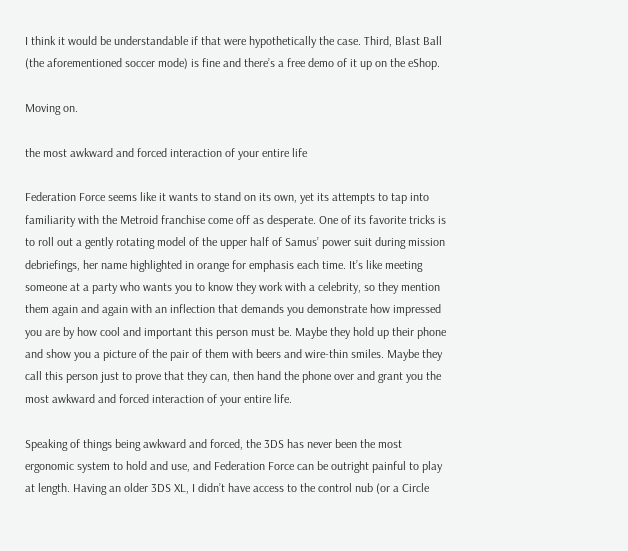I think it would be understandable if that were hypothetically the case. Third, Blast Ball (the aforementioned soccer mode) is fine and there’s a free demo of it up on the eShop.

Moving on.

the most awkward and forced interaction of your entire life

Federation Force seems like it wants to stand on its own, yet its attempts to tap into familiarity with the Metroid franchise come off as desperate. One of its favorite tricks is to roll out a gently rotating model of the upper half of Samus’ power suit during mission debriefings, her name highlighted in orange for emphasis each time. It’s like meeting someone at a party who wants you to know they work with a celebrity, so they mention them again and again with an inflection that demands you demonstrate how impressed you are by how cool and important this person must be. Maybe they hold up their phone and show you a picture of the pair of them with beers and wire-thin smiles. Maybe they call this person just to prove that they can, then hand the phone over and grant you the most awkward and forced interaction of your entire life.

Speaking of things being awkward and forced, the 3DS has never been the most ergonomic system to hold and use, and Federation Force can be outright painful to play at length. Having an older 3DS XL, I didn’t have access to the control nub (or a Circle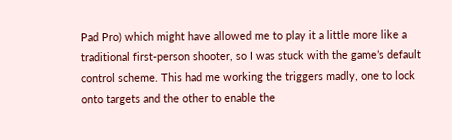Pad Pro) which might have allowed me to play it a little more like a traditional first-person shooter, so I was stuck with the game’s default control scheme. This had me working the triggers madly, one to lock onto targets and the other to enable the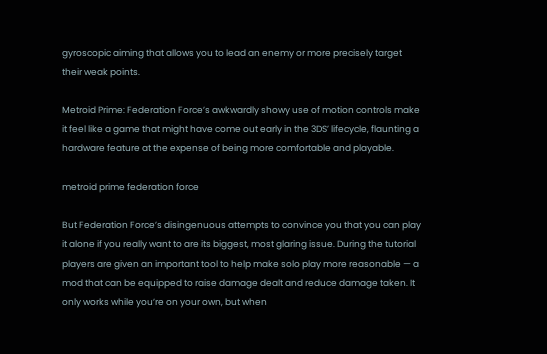gyroscopic aiming that allows you to lead an enemy or more precisely target their weak points.

Metroid Prime: Federation Force’s awkwardly showy use of motion controls make it feel like a game that might have come out early in the 3DS’ lifecycle, flaunting a hardware feature at the expense of being more comfortable and playable.

metroid prime federation force

But Federation Force’s disingenuous attempts to convince you that you can play it alone if you really want to are its biggest, most glaring issue. During the tutorial players are given an important tool to help make solo play more reasonable — a mod that can be equipped to raise damage dealt and reduce damage taken. It only works while you’re on your own, but when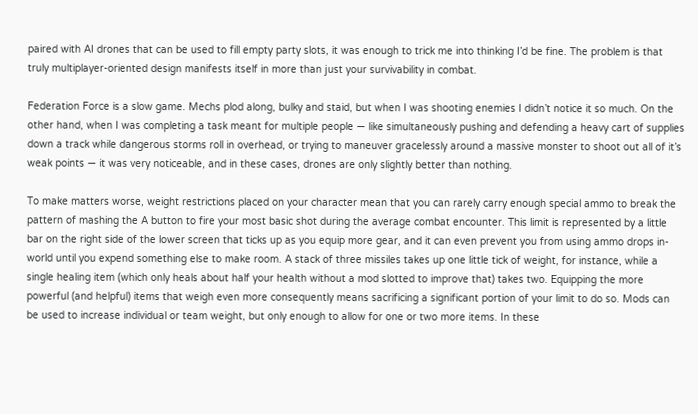paired with AI drones that can be used to fill empty party slots, it was enough to trick me into thinking I’d be fine. The problem is that truly multiplayer-oriented design manifests itself in more than just your survivability in combat.

Federation Force is a slow game. Mechs plod along, bulky and staid, but when I was shooting enemies I didn’t notice it so much. On the other hand, when I was completing a task meant for multiple people — like simultaneously pushing and defending a heavy cart of supplies down a track while dangerous storms roll in overhead, or trying to maneuver gracelessly around a massive monster to shoot out all of it’s weak points — it was very noticeable, and in these cases, drones are only slightly better than nothing.

To make matters worse, weight restrictions placed on your character mean that you can rarely carry enough special ammo to break the pattern of mashing the A button to fire your most basic shot during the average combat encounter. This limit is represented by a little bar on the right side of the lower screen that ticks up as you equip more gear, and it can even prevent you from using ammo drops in-world until you expend something else to make room. A stack of three missiles takes up one little tick of weight, for instance, while a single healing item (which only heals about half your health without a mod slotted to improve that) takes two. Equipping the more powerful (and helpful) items that weigh even more consequently means sacrificing a significant portion of your limit to do so. Mods can be used to increase individual or team weight, but only enough to allow for one or two more items. In these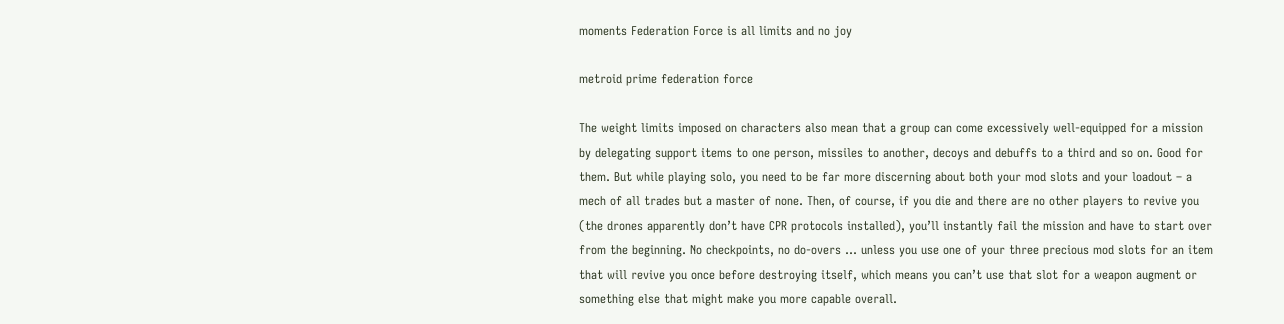moments Federation Force is all limits and no joy

metroid prime federation force

The weight limits imposed on characters also mean that a group can come excessively well-equipped for a mission by delegating support items to one person, missiles to another, decoys and debuffs to a third and so on. Good for them. But while playing solo, you need to be far more discerning about both your mod slots and your loadout – a mech of all trades but a master of none. Then, of course, if you die and there are no other players to revive you (the drones apparently don’t have CPR protocols installed), you’ll instantly fail the mission and have to start over from the beginning. No checkpoints, no do-overs … unless you use one of your three precious mod slots for an item that will revive you once before destroying itself, which means you can’t use that slot for a weapon augment or something else that might make you more capable overall.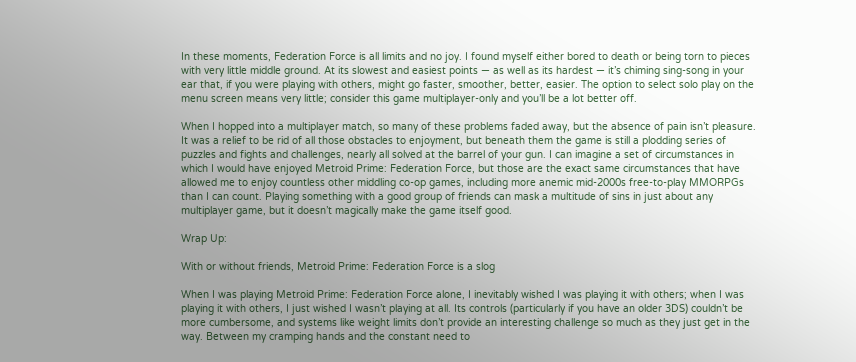In these moments, Federation Force is all limits and no joy. I found myself either bored to death or being torn to pieces with very little middle ground. At its slowest and easiest points — as well as its hardest — it’s chiming sing-song in your ear that, if you were playing with others, might go faster, smoother, better, easier. The option to select solo play on the menu screen means very little; consider this game multiplayer-only and you’ll be a lot better off.

When I hopped into a multiplayer match, so many of these problems faded away, but the absence of pain isn’t pleasure. It was a relief to be rid of all those obstacles to enjoyment, but beneath them the game is still a plodding series of puzzles and fights and challenges, nearly all solved at the barrel of your gun. I can imagine a set of circumstances in which I would have enjoyed Metroid Prime: Federation Force, but those are the exact same circumstances that have allowed me to enjoy countless other middling co-op games, including more anemic mid-2000s free-to-play MMORPGs than I can count. Playing something with a good group of friends can mask a multitude of sins in just about any multiplayer game, but it doesn’t magically make the game itself good.

Wrap Up:

With or without friends, Metroid Prime: Federation Force is a slog

When I was playing Metroid Prime: Federation Force alone, I inevitably wished I was playing it with others; when I was playing it with others, I just wished I wasn’t playing at all. Its controls (particularly if you have an older 3DS) couldn’t be more cumbersome, and systems like weight limits don’t provide an interesting challenge so much as they just get in the way. Between my cramping hands and the constant need to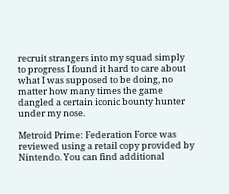recruit strangers into my squad simply to progress I found it hard to care about what I was supposed to be doing, no matter how many times the game dangled a certain iconic bounty hunter under my nose.

Metroid Prime: Federation Force was reviewed using a retail copy provided by Nintendo. You can find additional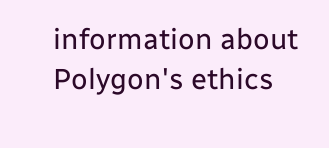information about Polygon's ethics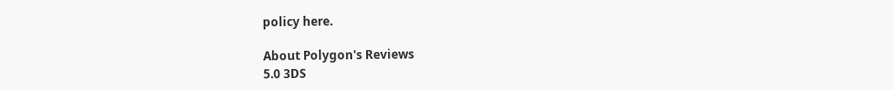policy here.

About Polygon's Reviews
5.0 3DS